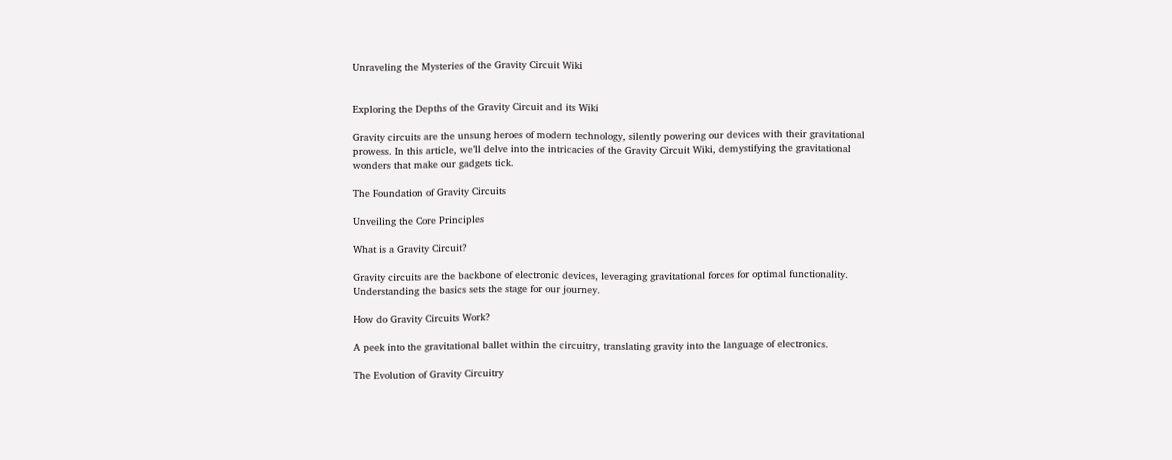Unraveling the Mysteries of the Gravity Circuit Wiki


Exploring the Depths of the Gravity Circuit and its Wiki

Gravity circuits are the unsung heroes of modern technology, silently powering our devices with their gravitational prowess. In this article, we’ll delve into the intricacies of the Gravity Circuit Wiki, demystifying the gravitational wonders that make our gadgets tick.

The Foundation of Gravity Circuits

Unveiling the Core Principles

What is a Gravity Circuit?

Gravity circuits are the backbone of electronic devices, leveraging gravitational forces for optimal functionality. Understanding the basics sets the stage for our journey.

How do Gravity Circuits Work?

A peek into the gravitational ballet within the circuitry, translating gravity into the language of electronics.

The Evolution of Gravity Circuitry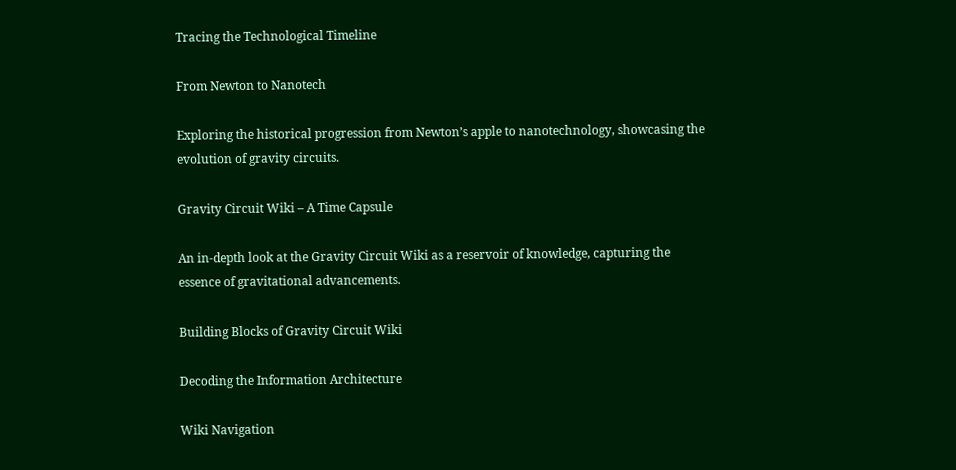Tracing the Technological Timeline

From Newton to Nanotech

Exploring the historical progression from Newton’s apple to nanotechnology, showcasing the evolution of gravity circuits.

Gravity Circuit Wiki – A Time Capsule

An in-depth look at the Gravity Circuit Wiki as a reservoir of knowledge, capturing the essence of gravitational advancements.

Building Blocks of Gravity Circuit Wiki

Decoding the Information Architecture

Wiki Navigation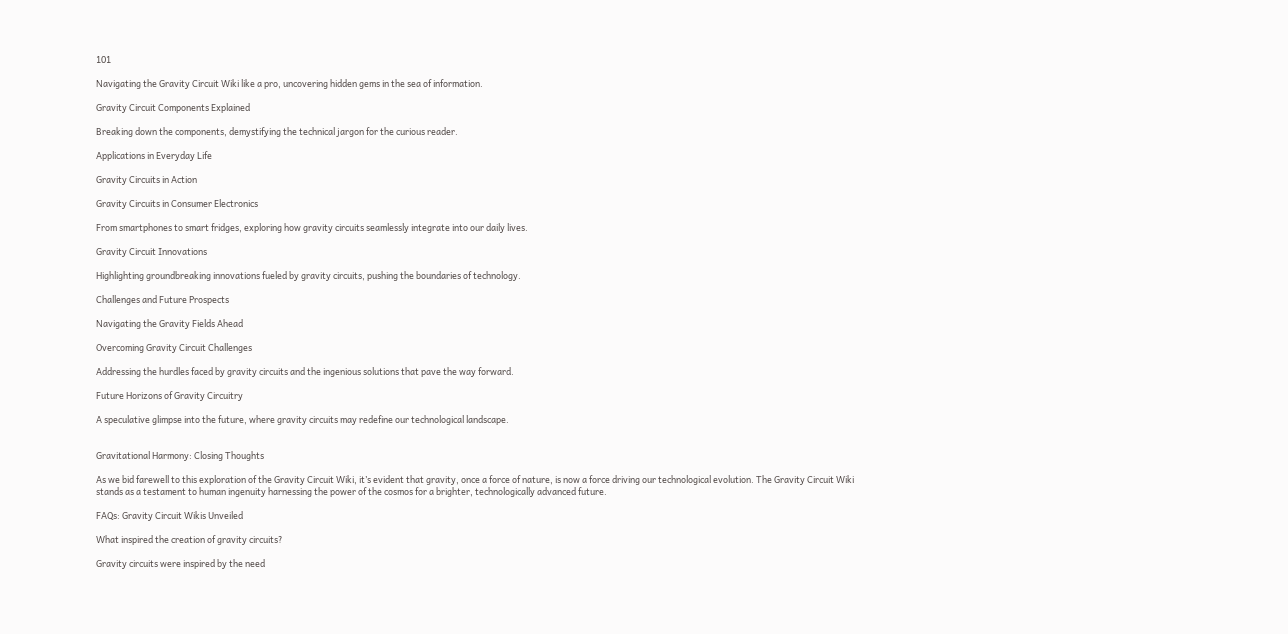101

Navigating the Gravity Circuit Wiki like a pro, uncovering hidden gems in the sea of information.

Gravity Circuit Components Explained

Breaking down the components, demystifying the technical jargon for the curious reader.

Applications in Everyday Life

Gravity Circuits in Action

Gravity Circuits in Consumer Electronics

From smartphones to smart fridges, exploring how gravity circuits seamlessly integrate into our daily lives.

Gravity Circuit Innovations

Highlighting groundbreaking innovations fueled by gravity circuits, pushing the boundaries of technology.

Challenges and Future Prospects

Navigating the Gravity Fields Ahead

Overcoming Gravity Circuit Challenges

Addressing the hurdles faced by gravity circuits and the ingenious solutions that pave the way forward.

Future Horizons of Gravity Circuitry

A speculative glimpse into the future, where gravity circuits may redefine our technological landscape.


Gravitational Harmony: Closing Thoughts

As we bid farewell to this exploration of the Gravity Circuit Wiki, it’s evident that gravity, once a force of nature, is now a force driving our technological evolution. The Gravity Circuit Wiki stands as a testament to human ingenuity harnessing the power of the cosmos for a brighter, technologically advanced future.

FAQs: Gravity Circuit Wikis Unveiled

What inspired the creation of gravity circuits?

Gravity circuits were inspired by the need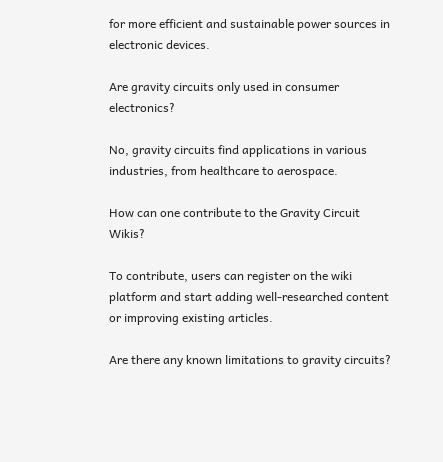for more efficient and sustainable power sources in electronic devices.

Are gravity circuits only used in consumer electronics?

No, gravity circuits find applications in various industries, from healthcare to aerospace.

How can one contribute to the Gravity Circuit Wikis?

To contribute, users can register on the wiki platform and start adding well-researched content or improving existing articles.

Are there any known limitations to gravity circuits?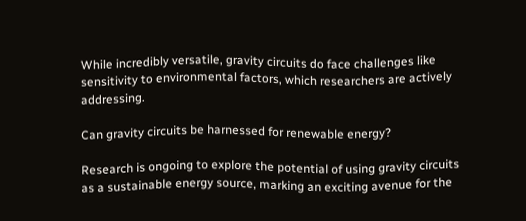While incredibly versatile, gravity circuits do face challenges like sensitivity to environmental factors, which researchers are actively addressing.

Can gravity circuits be harnessed for renewable energy?

Research is ongoing to explore the potential of using gravity circuits as a sustainable energy source, marking an exciting avenue for the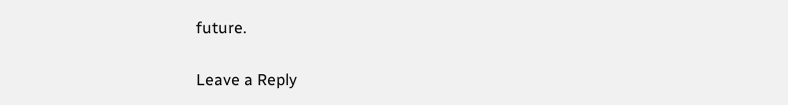future.

Leave a Reply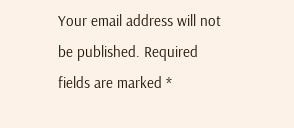Your email address will not be published. Required fields are marked *